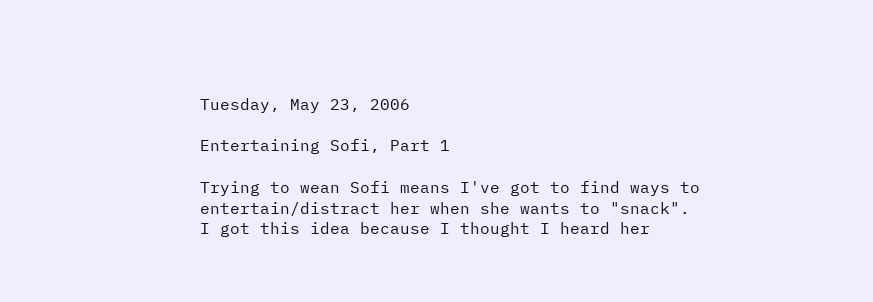Tuesday, May 23, 2006

Entertaining Sofi, Part 1

Trying to wean Sofi means I've got to find ways to entertain/distract her when she wants to "snack". I got this idea because I thought I heard her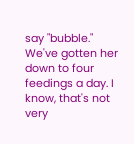say "bubble." We've gotten her down to four feedings a day. I know, that's not very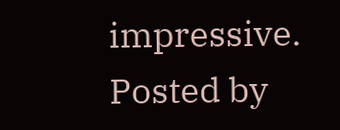impressive. Posted by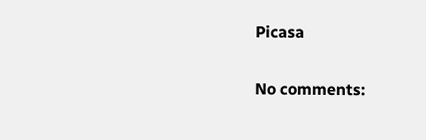Picasa

No comments: